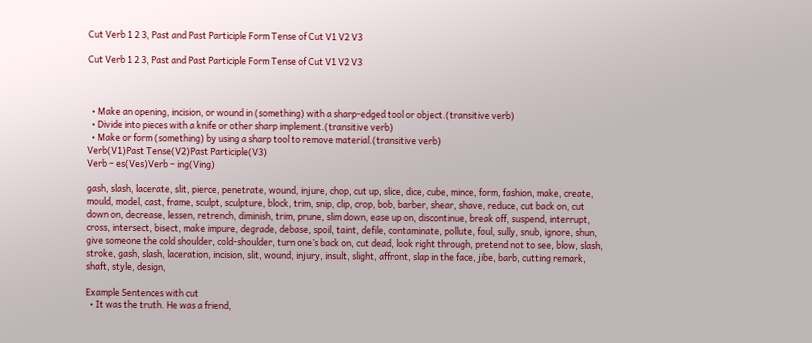Cut Verb 1 2 3, Past and Past Participle Form Tense of Cut V1 V2 V3

Cut Verb 1 2 3, Past and Past Participle Form Tense of Cut V1 V2 V3



  • Make an opening, incision, or wound in (something) with a sharp-edged tool or object.(transitive verb)
  • Divide into pieces with a knife or other sharp implement.(transitive verb)
  • Make or form (something) by using a sharp tool to remove material.(transitive verb)
Verb(V1)Past Tense(V2)Past Participle(V3)
Verb – es(Ves)Verb – ing(Ving)

gash, slash, lacerate, slit, pierce, penetrate, wound, injure, chop, cut up, slice, dice, cube, mince, form, fashion, make, create, mould, model, cast, frame, sculpt, sculpture, block, trim, snip, clip, crop, bob, barber, shear, shave, reduce, cut back on, cut down on, decrease, lessen, retrench, diminish, trim, prune, slim down, ease up on, discontinue, break off, suspend, interrupt, cross, intersect, bisect, make impure, degrade, debase, spoil, taint, defile, contaminate, pollute, foul, sully, snub, ignore, shun, give someone the cold shoulder, cold-shoulder, turn one’s back on, cut dead, look right through, pretend not to see, blow, slash, stroke, gash, slash, laceration, incision, slit, wound, injury, insult, slight, affront, slap in the face, jibe, barb, cutting remark, shaft, style, design,

Example Sentences with cut
  • It was the truth. He was a friend,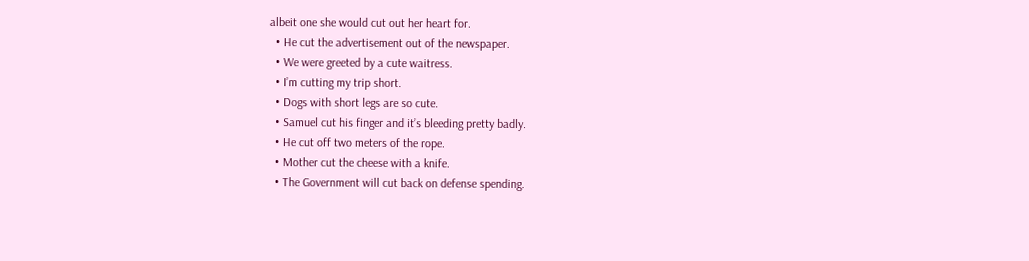albeit one she would cut out her heart for.
  • He cut the advertisement out of the newspaper.
  • We were greeted by a cute waitress.
  • I’m cutting my trip short.
  • Dogs with short legs are so cute.
  • Samuel cut his finger and it’s bleeding pretty badly.
  • He cut off two meters of the rope.
  • Mother cut the cheese with a knife.
  • The Government will cut back on defense spending.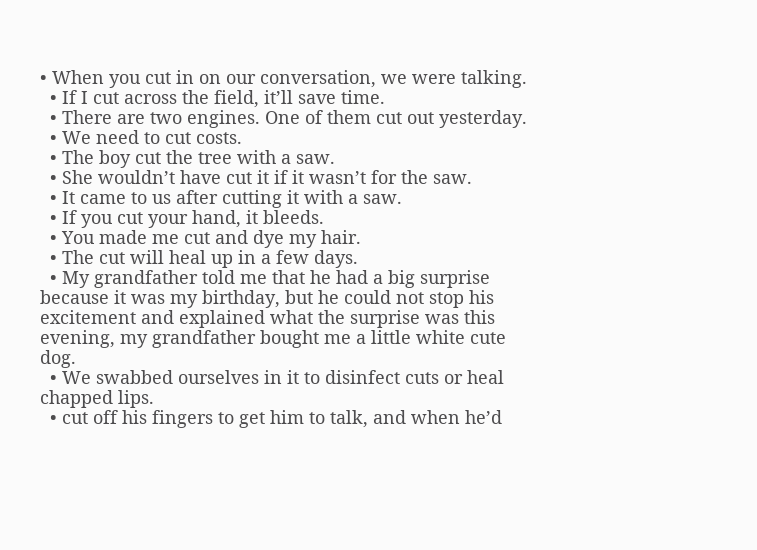• When you cut in on our conversation, we were talking.
  • If I cut across the field, it’ll save time.
  • There are two engines. One of them cut out yesterday.
  • We need to cut costs.
  • The boy cut the tree with a saw.
  • She wouldn’t have cut it if it wasn’t for the saw.
  • It came to us after cutting it with a saw.
  • If you cut your hand, it bleeds.
  • You made me cut and dye my hair.
  • The cut will heal up in a few days.
  • My grandfather told me that he had a big surprise because it was my birthday, but he could not stop his excitement and explained what the surprise was this evening, my grandfather bought me a little white cute dog.
  • We swabbed ourselves in it to disinfect cuts or heal chapped lips.
  • cut off his fingers to get him to talk, and when he’d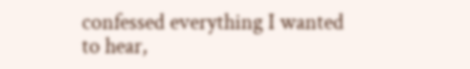confessed everything I wanted to hear,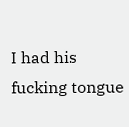I had his fucking tongue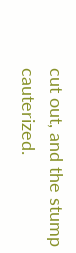cut out, and the stump cauterized.